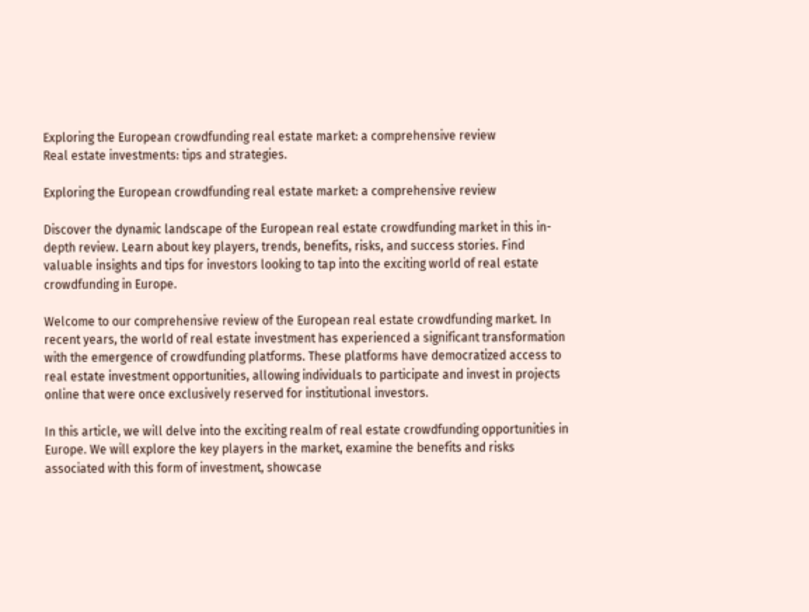Exploring the European crowdfunding real estate market: a comprehensive review
Real estate investments: tips and strategies.

Exploring the European crowdfunding real estate market: a comprehensive review

Discover the dynamic landscape of the European real estate crowdfunding market in this in-depth review. Learn about key players, trends, benefits, risks, and success stories. Find valuable insights and tips for investors looking to tap into the exciting world of real estate crowdfunding in Europe.

Welcome to our comprehensive review of the European real estate crowdfunding market. In recent years, the world of real estate investment has experienced a significant transformation with the emergence of crowdfunding platforms. These platforms have democratized access to real estate investment opportunities, allowing individuals to participate and invest in projects online that were once exclusively reserved for institutional investors.

In this article, we will delve into the exciting realm of real estate crowdfunding opportunities in Europe. We will explore the key players in the market, examine the benefits and risks associated with this form of investment, showcase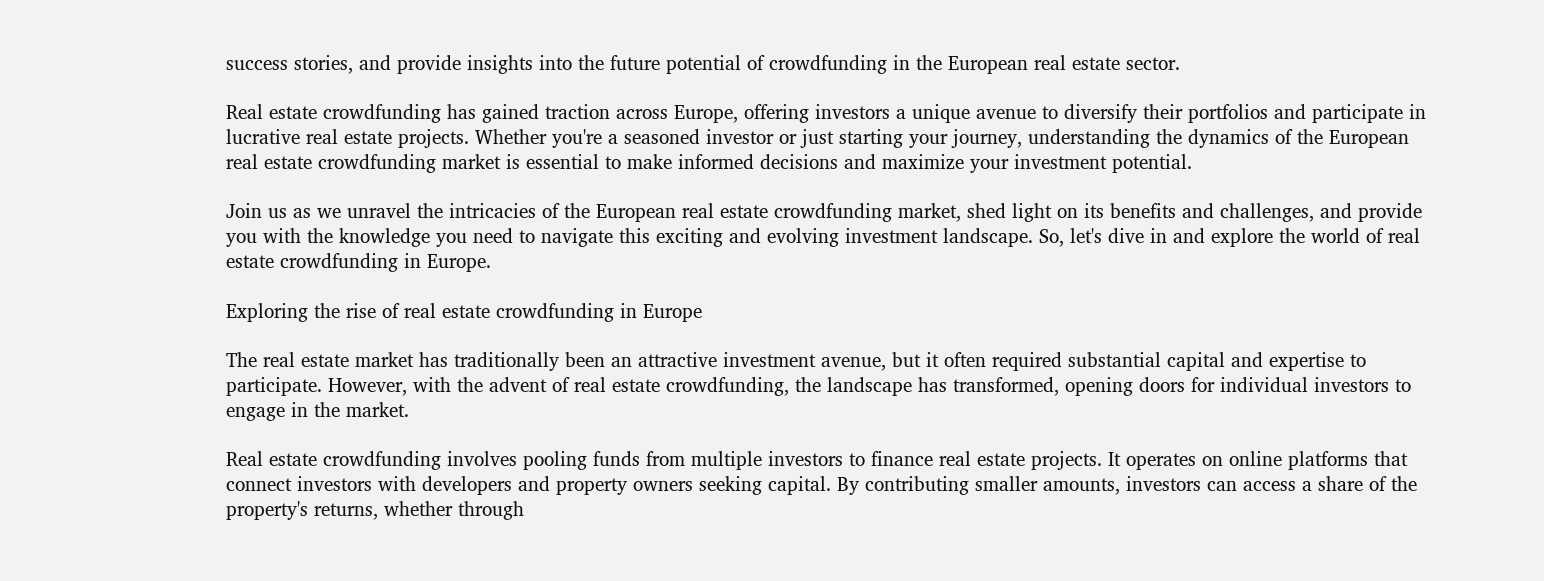success stories, and provide insights into the future potential of crowdfunding in the European real estate sector.

Real estate crowdfunding has gained traction across Europe, offering investors a unique avenue to diversify their portfolios and participate in lucrative real estate projects. Whether you're a seasoned investor or just starting your journey, understanding the dynamics of the European real estate crowdfunding market is essential to make informed decisions and maximize your investment potential.

Join us as we unravel the intricacies of the European real estate crowdfunding market, shed light on its benefits and challenges, and provide you with the knowledge you need to navigate this exciting and evolving investment landscape. So, let's dive in and explore the world of real estate crowdfunding in Europe.

Exploring the rise of real estate crowdfunding in Europe

The real estate market has traditionally been an attractive investment avenue, but it often required substantial capital and expertise to participate. However, with the advent of real estate crowdfunding, the landscape has transformed, opening doors for individual investors to engage in the market.

Real estate crowdfunding involves pooling funds from multiple investors to finance real estate projects. It operates on online platforms that connect investors with developers and property owners seeking capital. By contributing smaller amounts, investors can access a share of the property's returns, whether through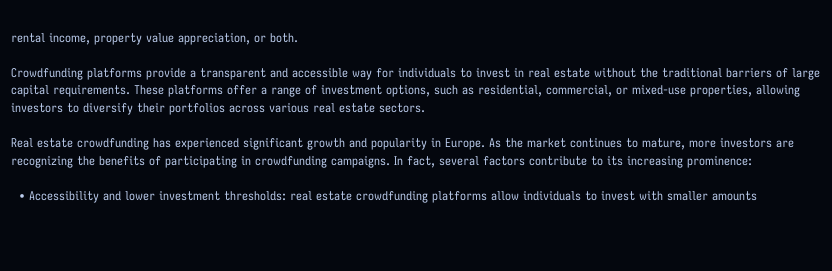rental income, property value appreciation, or both.

Crowdfunding platforms provide a transparent and accessible way for individuals to invest in real estate without the traditional barriers of large capital requirements. These platforms offer a range of investment options, such as residential, commercial, or mixed-use properties, allowing investors to diversify their portfolios across various real estate sectors.

Real estate crowdfunding has experienced significant growth and popularity in Europe. As the market continues to mature, more investors are recognizing the benefits of participating in crowdfunding campaigns. In fact, several factors contribute to its increasing prominence:

  • Accessibility and lower investment thresholds: real estate crowdfunding platforms allow individuals to invest with smaller amounts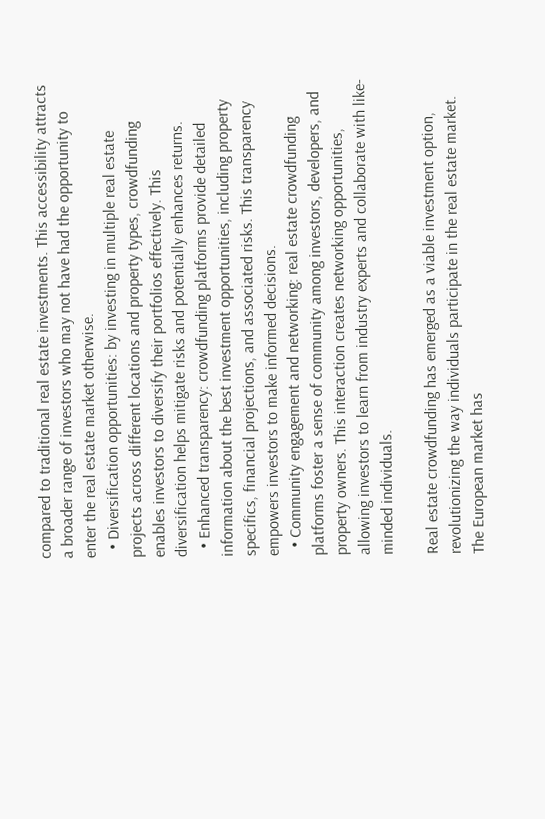compared to traditional real estate investments. This accessibility attracts a broader range of investors who may not have had the opportunity to enter the real estate market otherwise.
  • Diversification opportunities: by investing in multiple real estate projects across different locations and property types, crowdfunding enables investors to diversify their portfolios effectively. This diversification helps mitigate risks and potentially enhances returns.
  • Enhanced transparency: crowdfunding platforms provide detailed information about the best investment opportunities, including property specifics, financial projections, and associated risks. This transparency empowers investors to make informed decisions.
  • Community engagement and networking: real estate crowdfunding platforms foster a sense of community among investors, developers, and property owners. This interaction creates networking opportunities, allowing investors to learn from industry experts and collaborate with like-minded individuals.

Real estate crowdfunding has emerged as a viable investment option, revolutionizing the way individuals participate in the real estate market. The European market has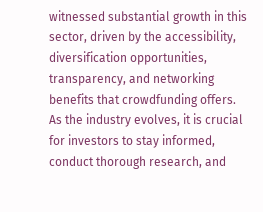witnessed substantial growth in this sector, driven by the accessibility, diversification opportunities, transparency, and networking benefits that crowdfunding offers. As the industry evolves, it is crucial for investors to stay informed, conduct thorough research, and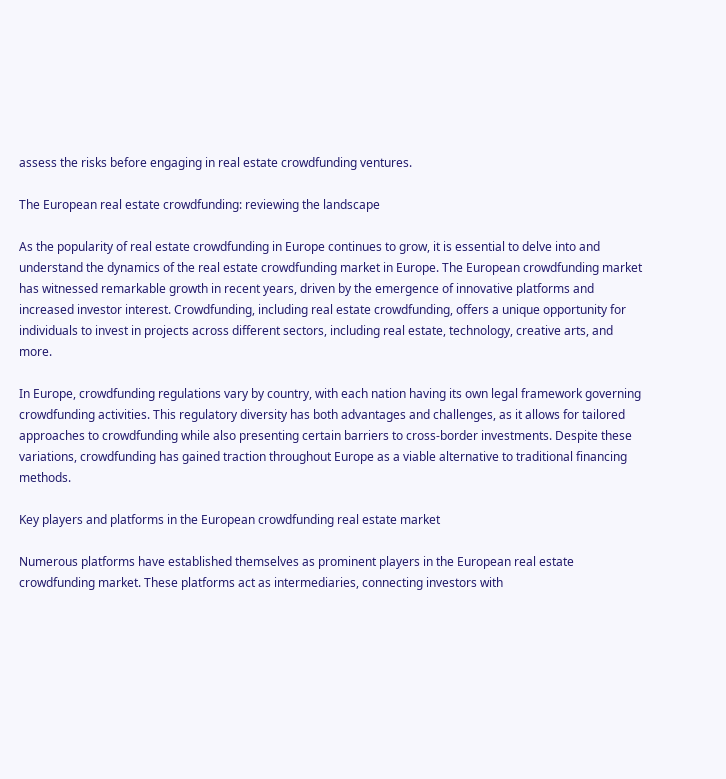assess the risks before engaging in real estate crowdfunding ventures.

The European real estate crowdfunding: reviewing the landscape

As the popularity of real estate crowdfunding in Europe continues to grow, it is essential to delve into and understand the dynamics of the real estate crowdfunding market in Europe. The European crowdfunding market has witnessed remarkable growth in recent years, driven by the emergence of innovative platforms and increased investor interest. Crowdfunding, including real estate crowdfunding, offers a unique opportunity for individuals to invest in projects across different sectors, including real estate, technology, creative arts, and more.

In Europe, crowdfunding regulations vary by country, with each nation having its own legal framework governing crowdfunding activities. This regulatory diversity has both advantages and challenges, as it allows for tailored approaches to crowdfunding while also presenting certain barriers to cross-border investments. Despite these variations, crowdfunding has gained traction throughout Europe as a viable alternative to traditional financing methods.

Key players and platforms in the European crowdfunding real estate market

Numerous platforms have established themselves as prominent players in the European real estate crowdfunding market. These platforms act as intermediaries, connecting investors with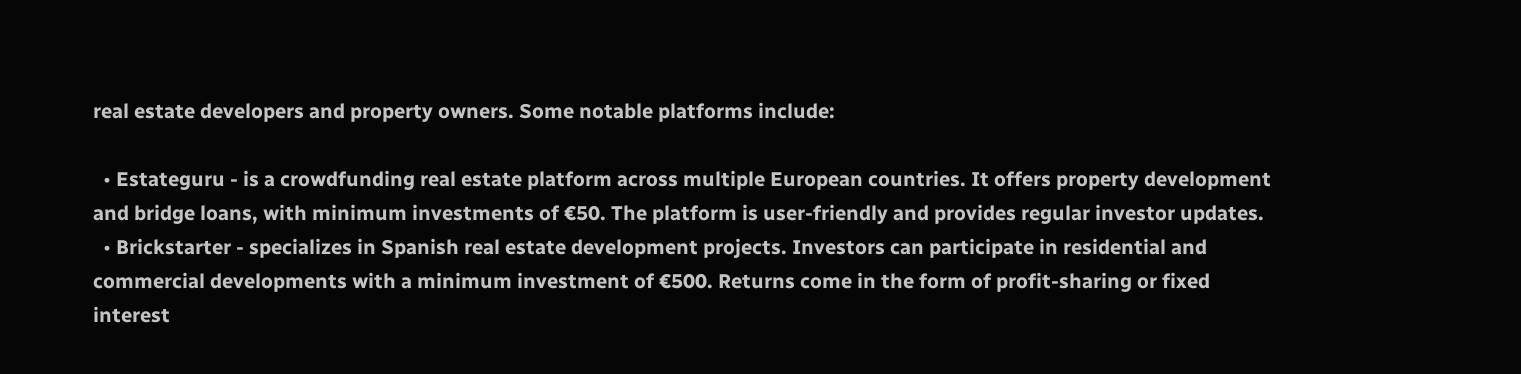real estate developers and property owners. Some notable platforms include:

  • Estateguru - is a crowdfunding real estate platform across multiple European countries. It offers property development and bridge loans, with minimum investments of €50. The platform is user-friendly and provides regular investor updates.
  • Brickstarter - specializes in Spanish real estate development projects. Investors can participate in residential and commercial developments with a minimum investment of €500. Returns come in the form of profit-sharing or fixed interest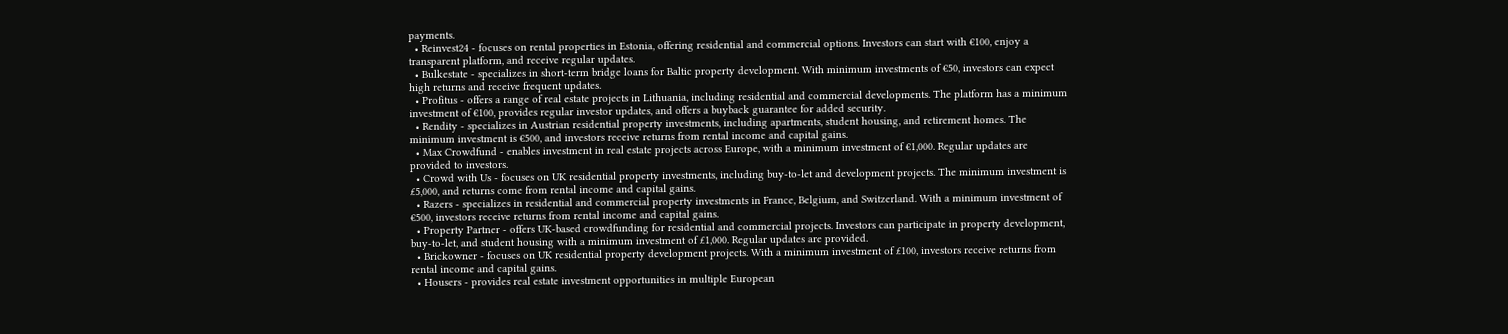payments.
  • Reinvest24 - focuses on rental properties in Estonia, offering residential and commercial options. Investors can start with €100, enjoy a transparent platform, and receive regular updates.
  • Bulkestate - specializes in short-term bridge loans for Baltic property development. With minimum investments of €50, investors can expect high returns and receive frequent updates.
  • Profitus - offers a range of real estate projects in Lithuania, including residential and commercial developments. The platform has a minimum investment of €100, provides regular investor updates, and offers a buyback guarantee for added security.
  • Rendity - specializes in Austrian residential property investments, including apartments, student housing, and retirement homes. The minimum investment is €500, and investors receive returns from rental income and capital gains.
  • Max Crowdfund - enables investment in real estate projects across Europe, with a minimum investment of €1,000. Regular updates are provided to investors.
  • Crowd with Us - focuses on UK residential property investments, including buy-to-let and development projects. The minimum investment is £5,000, and returns come from rental income and capital gains.
  • Razers - specializes in residential and commercial property investments in France, Belgium, and Switzerland. With a minimum investment of €500, investors receive returns from rental income and capital gains.
  • Property Partner - offers UK-based crowdfunding for residential and commercial projects. Investors can participate in property development, buy-to-let, and student housing with a minimum investment of £1,000. Regular updates are provided.
  • Brickowner - focuses on UK residential property development projects. With a minimum investment of £100, investors receive returns from rental income and capital gains.
  • Housers - provides real estate investment opportunities in multiple European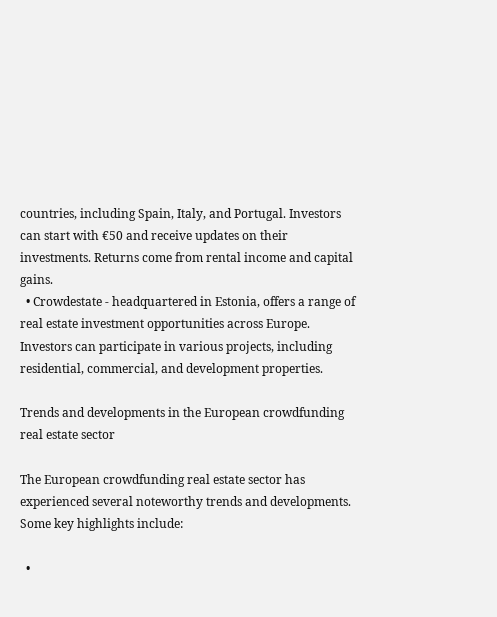countries, including Spain, Italy, and Portugal. Investors can start with €50 and receive updates on their investments. Returns come from rental income and capital gains.
  • Crowdestate - headquartered in Estonia, offers a range of real estate investment opportunities across Europe. Investors can participate in various projects, including residential, commercial, and development properties.

Trends and developments in the European crowdfunding real estate sector

The European crowdfunding real estate sector has experienced several noteworthy trends and developments. Some key highlights include:

  •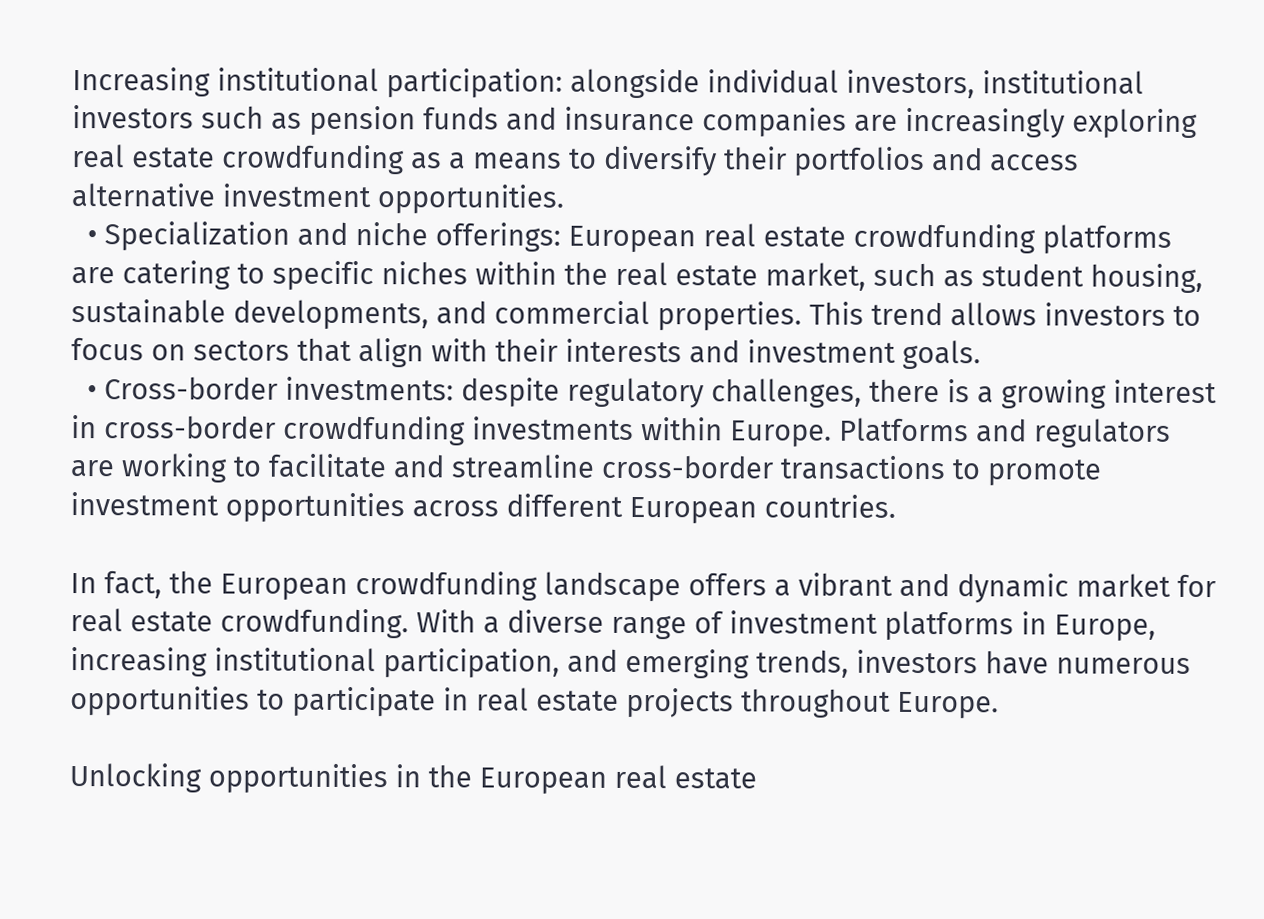Increasing institutional participation: alongside individual investors, institutional investors such as pension funds and insurance companies are increasingly exploring real estate crowdfunding as a means to diversify their portfolios and access alternative investment opportunities.
  • Specialization and niche offerings: European real estate crowdfunding platforms are catering to specific niches within the real estate market, such as student housing, sustainable developments, and commercial properties. This trend allows investors to focus on sectors that align with their interests and investment goals.
  • Cross-border investments: despite regulatory challenges, there is a growing interest in cross-border crowdfunding investments within Europe. Platforms and regulators are working to facilitate and streamline cross-border transactions to promote investment opportunities across different European countries.

In fact, the European crowdfunding landscape offers a vibrant and dynamic market for real estate crowdfunding. With a diverse range of investment platforms in Europe, increasing institutional participation, and emerging trends, investors have numerous opportunities to participate in real estate projects throughout Europe.

Unlocking opportunities in the European real estate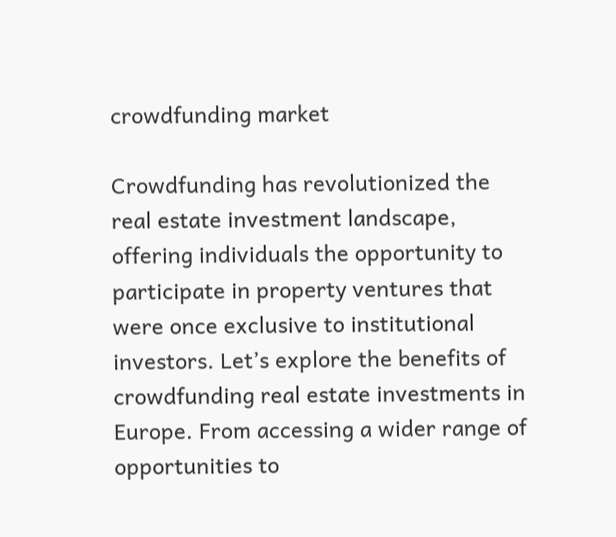crowdfunding market

Crowdfunding has revolutionized the real estate investment landscape, offering individuals the opportunity to participate in property ventures that were once exclusive to institutional investors. Let’s explore the benefits of crowdfunding real estate investments in Europe. From accessing a wider range of opportunities to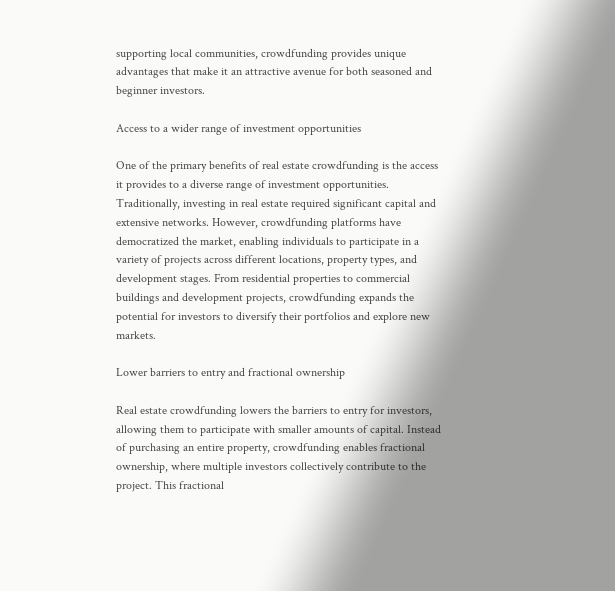supporting local communities, crowdfunding provides unique advantages that make it an attractive avenue for both seasoned and beginner investors.

Access to a wider range of investment opportunities

One of the primary benefits of real estate crowdfunding is the access it provides to a diverse range of investment opportunities. Traditionally, investing in real estate required significant capital and extensive networks. However, crowdfunding platforms have democratized the market, enabling individuals to participate in a variety of projects across different locations, property types, and development stages. From residential properties to commercial buildings and development projects, crowdfunding expands the potential for investors to diversify their portfolios and explore new markets.

Lower barriers to entry and fractional ownership

Real estate crowdfunding lowers the barriers to entry for investors, allowing them to participate with smaller amounts of capital. Instead of purchasing an entire property, crowdfunding enables fractional ownership, where multiple investors collectively contribute to the project. This fractional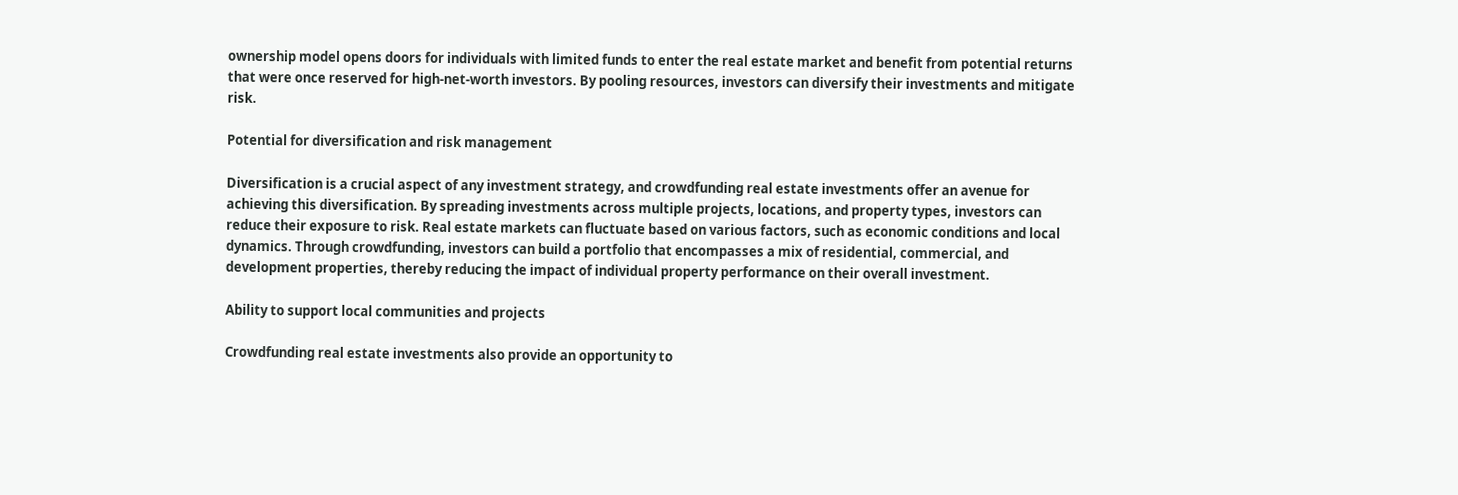ownership model opens doors for individuals with limited funds to enter the real estate market and benefit from potential returns that were once reserved for high-net-worth investors. By pooling resources, investors can diversify their investments and mitigate risk.

Potential for diversification and risk management

Diversification is a crucial aspect of any investment strategy, and crowdfunding real estate investments offer an avenue for achieving this diversification. By spreading investments across multiple projects, locations, and property types, investors can reduce their exposure to risk. Real estate markets can fluctuate based on various factors, such as economic conditions and local dynamics. Through crowdfunding, investors can build a portfolio that encompasses a mix of residential, commercial, and development properties, thereby reducing the impact of individual property performance on their overall investment.

Ability to support local communities and projects

Crowdfunding real estate investments also provide an opportunity to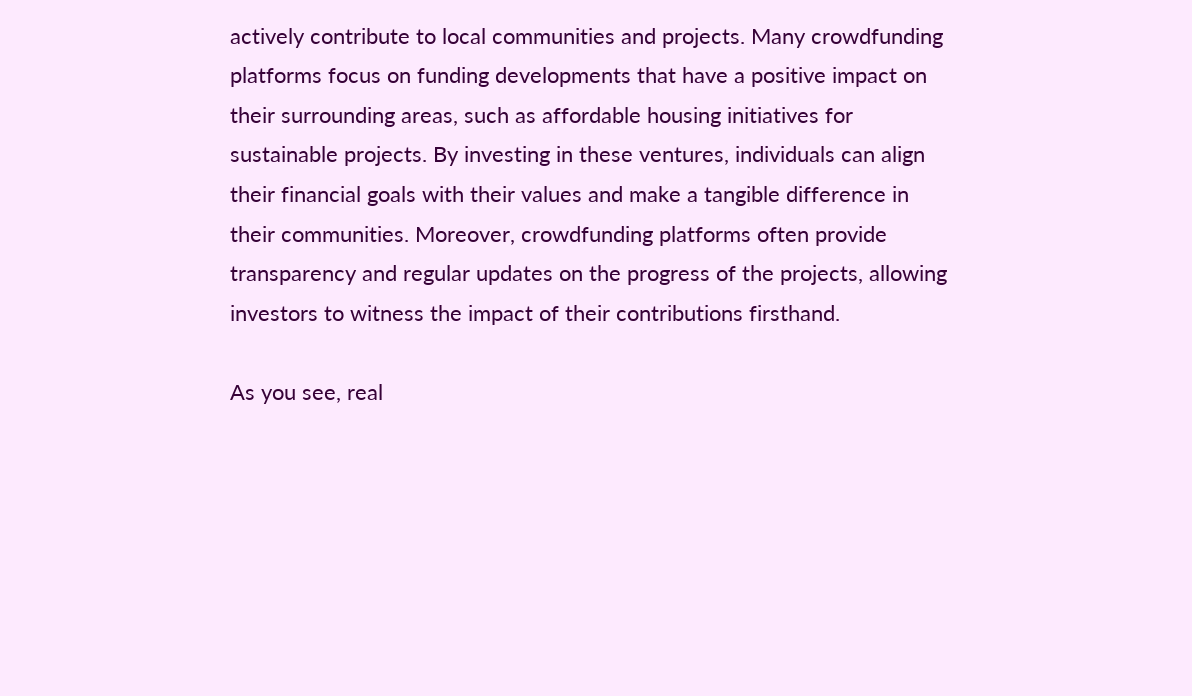actively contribute to local communities and projects. Many crowdfunding platforms focus on funding developments that have a positive impact on their surrounding areas, such as affordable housing initiatives for sustainable projects. By investing in these ventures, individuals can align their financial goals with their values and make a tangible difference in their communities. Moreover, crowdfunding platforms often provide transparency and regular updates on the progress of the projects, allowing investors to witness the impact of their contributions firsthand.

As you see, real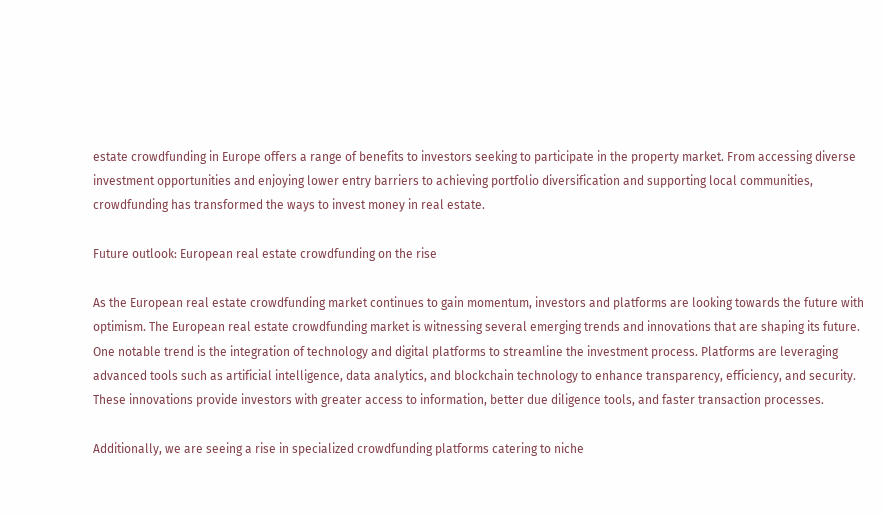estate crowdfunding in Europe offers a range of benefits to investors seeking to participate in the property market. From accessing diverse investment opportunities and enjoying lower entry barriers to achieving portfolio diversification and supporting local communities, crowdfunding has transformed the ways to invest money in real estate.

Future outlook: European real estate crowdfunding on the rise

As the European real estate crowdfunding market continues to gain momentum, investors and platforms are looking towards the future with optimism. The European real estate crowdfunding market is witnessing several emerging trends and innovations that are shaping its future. One notable trend is the integration of technology and digital platforms to streamline the investment process. Platforms are leveraging advanced tools such as artificial intelligence, data analytics, and blockchain technology to enhance transparency, efficiency, and security. These innovations provide investors with greater access to information, better due diligence tools, and faster transaction processes.

Additionally, we are seeing a rise in specialized crowdfunding platforms catering to niche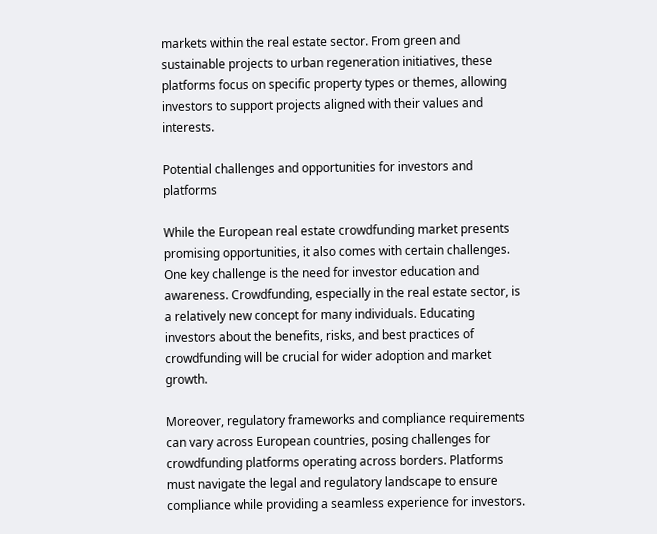markets within the real estate sector. From green and sustainable projects to urban regeneration initiatives, these platforms focus on specific property types or themes, allowing investors to support projects aligned with their values and interests.

Potential challenges and opportunities for investors and platforms

While the European real estate crowdfunding market presents promising opportunities, it also comes with certain challenges. One key challenge is the need for investor education and awareness. Crowdfunding, especially in the real estate sector, is a relatively new concept for many individuals. Educating investors about the benefits, risks, and best practices of crowdfunding will be crucial for wider adoption and market growth.

Moreover, regulatory frameworks and compliance requirements can vary across European countries, posing challenges for crowdfunding platforms operating across borders. Platforms must navigate the legal and regulatory landscape to ensure compliance while providing a seamless experience for investors.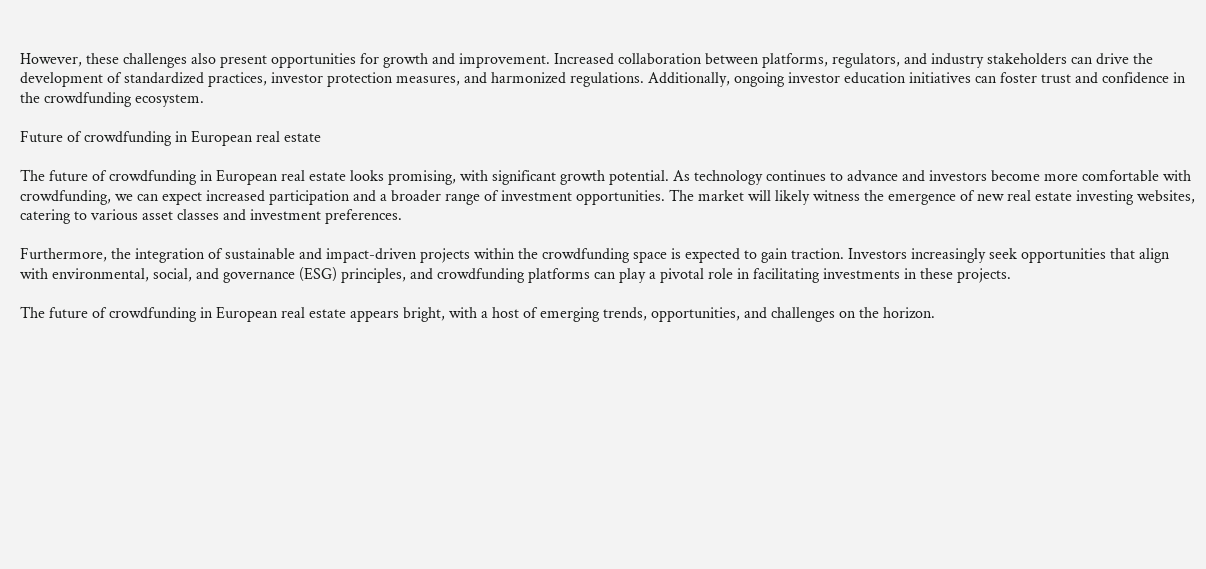However, these challenges also present opportunities for growth and improvement. Increased collaboration between platforms, regulators, and industry stakeholders can drive the development of standardized practices, investor protection measures, and harmonized regulations. Additionally, ongoing investor education initiatives can foster trust and confidence in the crowdfunding ecosystem.

Future of crowdfunding in European real estate

The future of crowdfunding in European real estate looks promising, with significant growth potential. As technology continues to advance and investors become more comfortable with crowdfunding, we can expect increased participation and a broader range of investment opportunities. The market will likely witness the emergence of new real estate investing websites, catering to various asset classes and investment preferences.

Furthermore, the integration of sustainable and impact-driven projects within the crowdfunding space is expected to gain traction. Investors increasingly seek opportunities that align with environmental, social, and governance (ESG) principles, and crowdfunding platforms can play a pivotal role in facilitating investments in these projects.

The future of crowdfunding in European real estate appears bright, with a host of emerging trends, opportunities, and challenges on the horizon.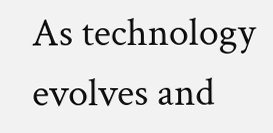As technology evolves and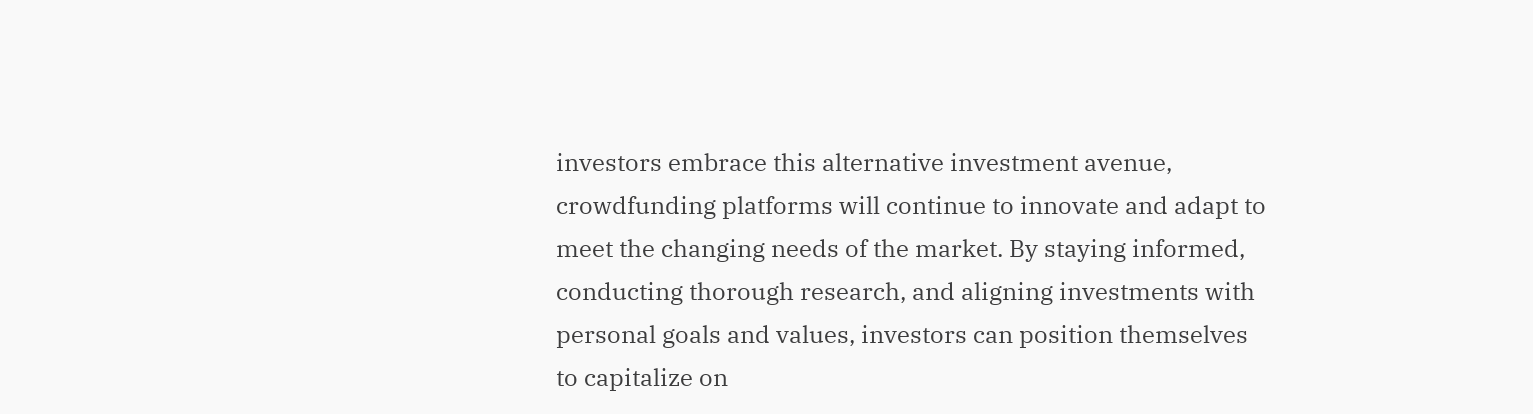investors embrace this alternative investment avenue, crowdfunding platforms will continue to innovate and adapt to meet the changing needs of the market. By staying informed, conducting thorough research, and aligning investments with personal goals and values, investors can position themselves to capitalize on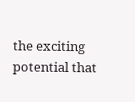the exciting potential that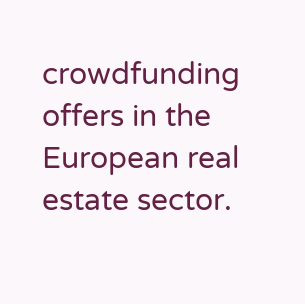crowdfunding offers in the European real estate sector.